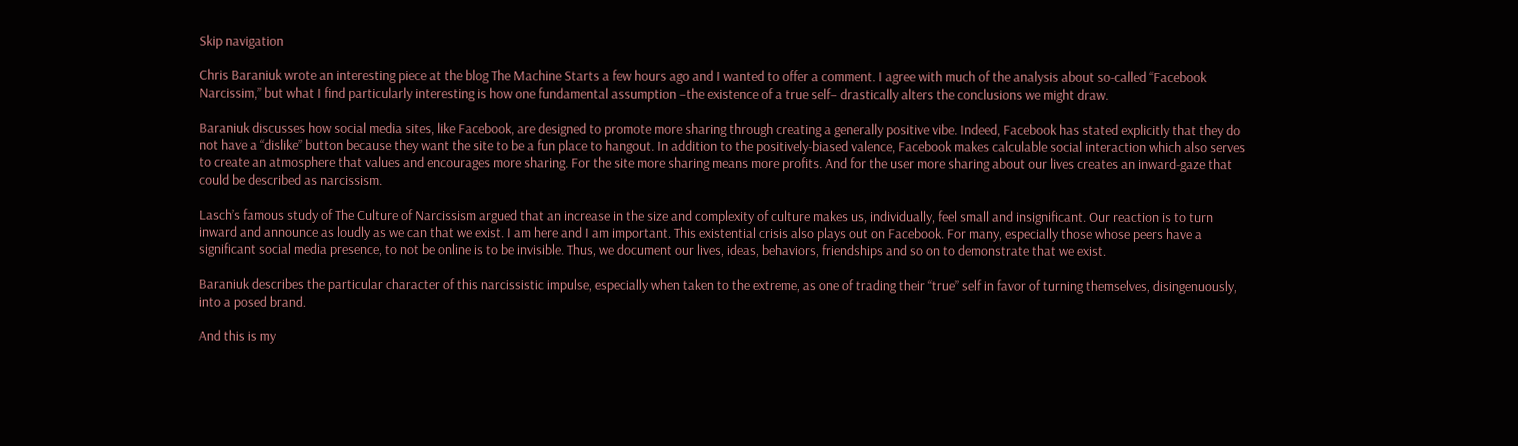Skip navigation

Chris Baraniuk wrote an interesting piece at the blog The Machine Starts a few hours ago and I wanted to offer a comment. I agree with much of the analysis about so-called “Facebook Narcissim,” but what I find particularly interesting is how one fundamental assumption –the existence of a true self– drastically alters the conclusions we might draw.

Baraniuk discusses how social media sites, like Facebook, are designed to promote more sharing through creating a generally positive vibe. Indeed, Facebook has stated explicitly that they do not have a “dislike” button because they want the site to be a fun place to hangout. In addition to the positively-biased valence, Facebook makes calculable social interaction which also serves to create an atmosphere that values and encourages more sharing. For the site more sharing means more profits. And for the user more sharing about our lives creates an inward-gaze that could be described as narcissism.

Lasch’s famous study of The Culture of Narcissism argued that an increase in the size and complexity of culture makes us, individually, feel small and insignificant. Our reaction is to turn inward and announce as loudly as we can that we exist. I am here and I am important. This existential crisis also plays out on Facebook. For many, especially those whose peers have a significant social media presence, to not be online is to be invisible. Thus, we document our lives, ideas, behaviors, friendships and so on to demonstrate that we exist.

Baraniuk describes the particular character of this narcissistic impulse, especially when taken to the extreme, as one of trading their “true” self in favor of turning themselves, disingenuously, into a posed brand.

And this is my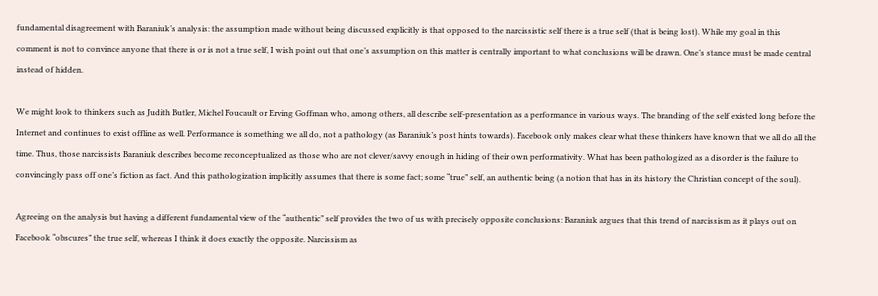fundamental disagreement with Baraniuk’s analysis: the assumption made without being discussed explicitly is that opposed to the narcissistic self there is a true self (that is being lost). While my goal in this comment is not to convince anyone that there is or is not a true self, I wish point out that one’s assumption on this matter is centrally important to what conclusions will be drawn. One’s stance must be made central instead of hidden.

We might look to thinkers such as Judith Butler, Michel Foucault or Erving Goffman who, among others, all describe self-presentation as a performance in various ways. The branding of the self existed long before the Internet and continues to exist offline as well. Performance is something we all do, not a pathology (as Baraniuk’s post hints towards). Facebook only makes clear what these thinkers have known that we all do all the time. Thus, those narcissists Baraniuk describes become reconceptualized as those who are not clever/savvy enough in hiding of their own performativity. What has been pathologized as a disorder is the failure to convincingly pass off one’s fiction as fact. And this pathologization implicitly assumes that there is some fact; some “true” self, an authentic being (a notion that has in its history the Christian concept of the soul).

Agreeing on the analysis but having a different fundamental view of the “authentic” self provides the two of us with precisely opposite conclusions: Baraniuk argues that this trend of narcissism as it plays out on Facebook “obscures” the true self, whereas I think it does exactly the opposite. Narcissism as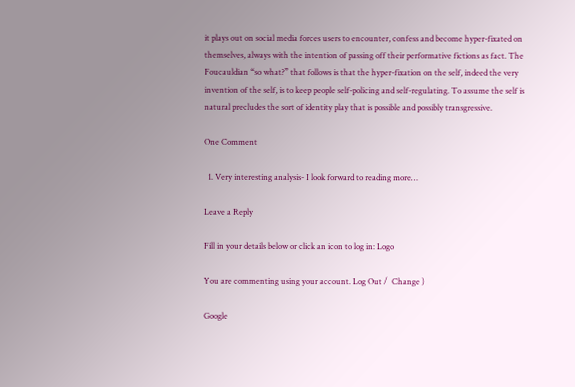it plays out on social media forces users to encounter, confess and become hyper-fixated on themselves, always with the intention of passing off their performative fictions as fact. The Foucauldian “so what?” that follows is that the hyper-fixation on the self, indeed the very invention of the self, is to keep people self-policing and self-regulating. To assume the self is natural precludes the sort of identity play that is possible and possibly transgressive.

One Comment

  1. Very interesting analysis- I look forward to reading more…

Leave a Reply

Fill in your details below or click an icon to log in: Logo

You are commenting using your account. Log Out /  Change )

Google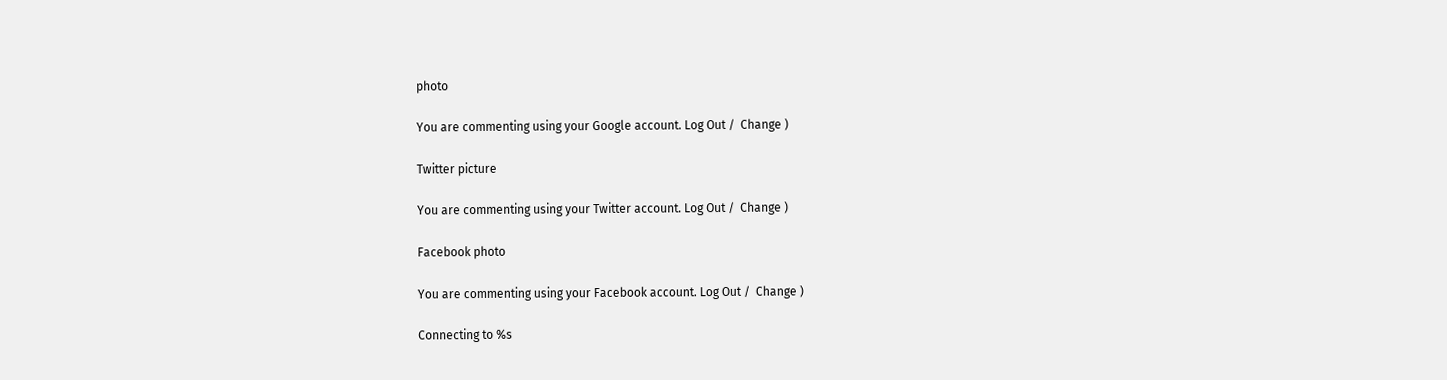photo

You are commenting using your Google account. Log Out /  Change )

Twitter picture

You are commenting using your Twitter account. Log Out /  Change )

Facebook photo

You are commenting using your Facebook account. Log Out /  Change )

Connecting to %s